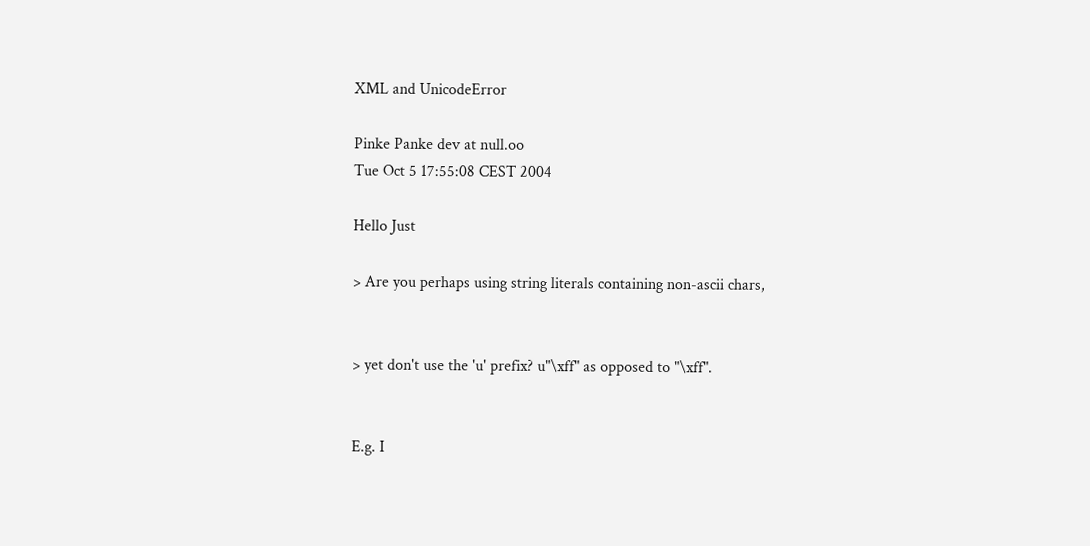XML and UnicodeError

Pinke Panke dev at null.oo
Tue Oct 5 17:55:08 CEST 2004

Hello Just

> Are you perhaps using string literals containing non-ascii chars,


> yet don't use the 'u' prefix? u"\xff" as opposed to "\xff".


E.g. I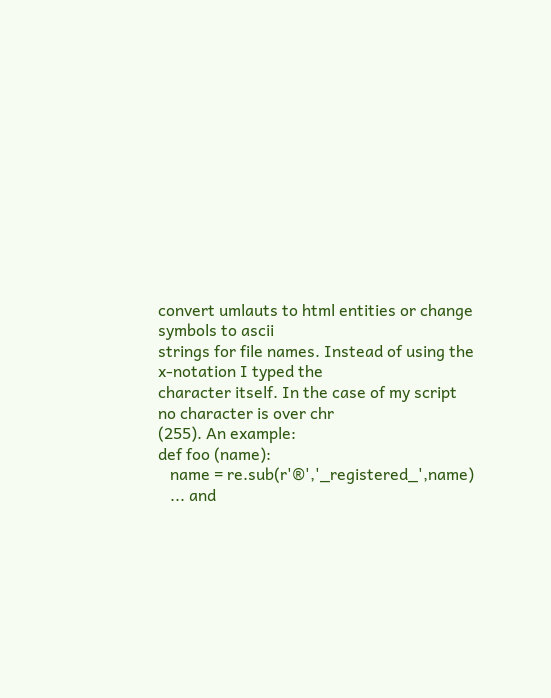convert umlauts to html entities or change symbols to ascii
strings for file names. Instead of using the x-notation I typed the
character itself. In the case of my script no character is over chr
(255). An example:
def foo (name):
   name = re.sub(r'®','_registered_',name)
   ... and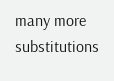many more substitutions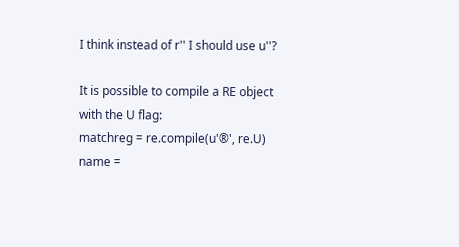I think instead of r'' I should use u''?

It is possible to compile a RE object with the U flag:
matchreg = re.compile(u'®', re.U)
name =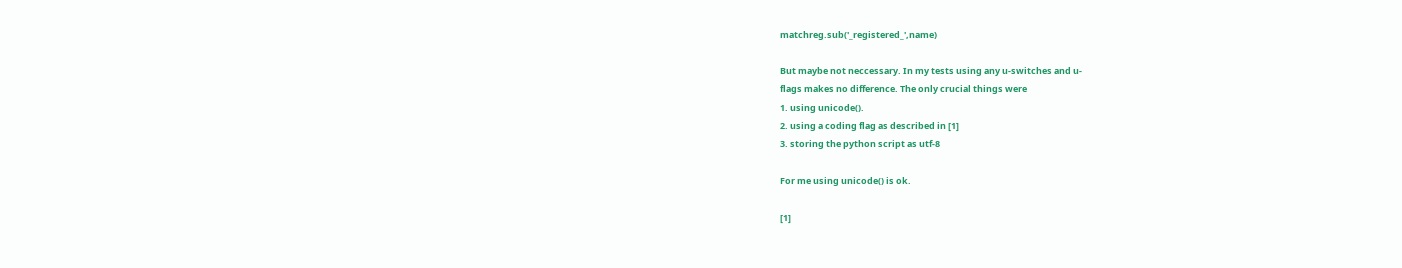matchreg.sub('_registered_',name)

But maybe not neccessary. In my tests using any u-switches and u-
flags makes no difference. The only crucial things were
1. using unicode().
2. using a coding flag as described in [1]
3. storing the python script as utf-8

For me using unicode() is ok.

[1]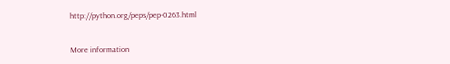http://python.org/peps/pep-0263.html


More information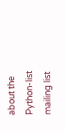about the Python-list mailing list